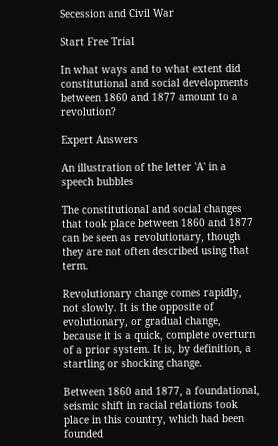Secession and Civil War

Start Free Trial

In what ways and to what extent did constitutional and social developments between 1860 and 1877 amount to a revolution?

Expert Answers

An illustration of the letter 'A' in a speech bubbles

The constitutional and social changes that took place between 1860 and 1877 can be seen as revolutionary, though they are not often described using that term.

Revolutionary change comes rapidly, not slowly. It is the opposite of evolutionary, or gradual change, because it is a quick, complete overturn of a prior system. It is, by definition, a startling or shocking change.

Between 1860 and 1877, a foundational, seismic shift in racial relations took place in this country, which had been founded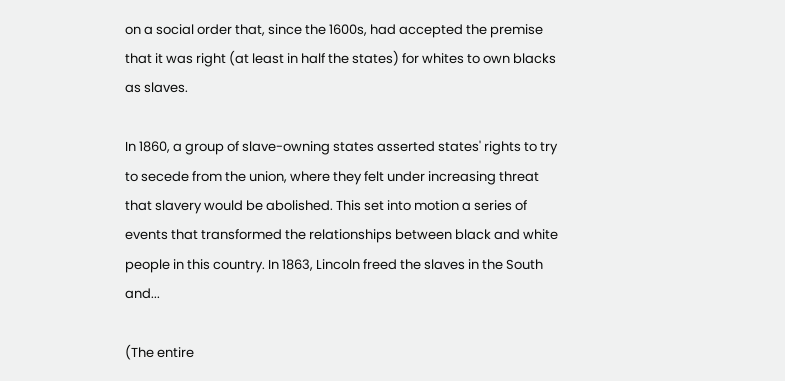on a social order that, since the 1600s, had accepted the premise that it was right (at least in half the states) for whites to own blacks as slaves.

In 1860, a group of slave-owning states asserted states' rights to try to secede from the union, where they felt under increasing threat that slavery would be abolished. This set into motion a series of events that transformed the relationships between black and white people in this country. In 1863, Lincoln freed the slaves in the South and...

(The entire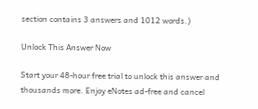section contains 3 answers and 1012 words.)

Unlock This Answer Now

Start your 48-hour free trial to unlock this answer and thousands more. Enjoy eNotes ad-free and cancel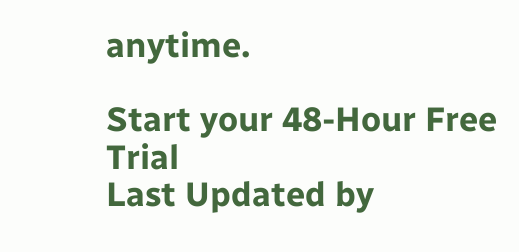anytime.

Start your 48-Hour Free Trial
Last Updated by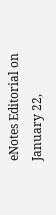eNotes Editorial on January 22,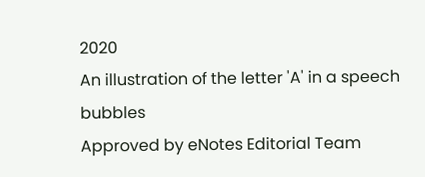2020
An illustration of the letter 'A' in a speech bubbles
Approved by eNotes Editorial Team